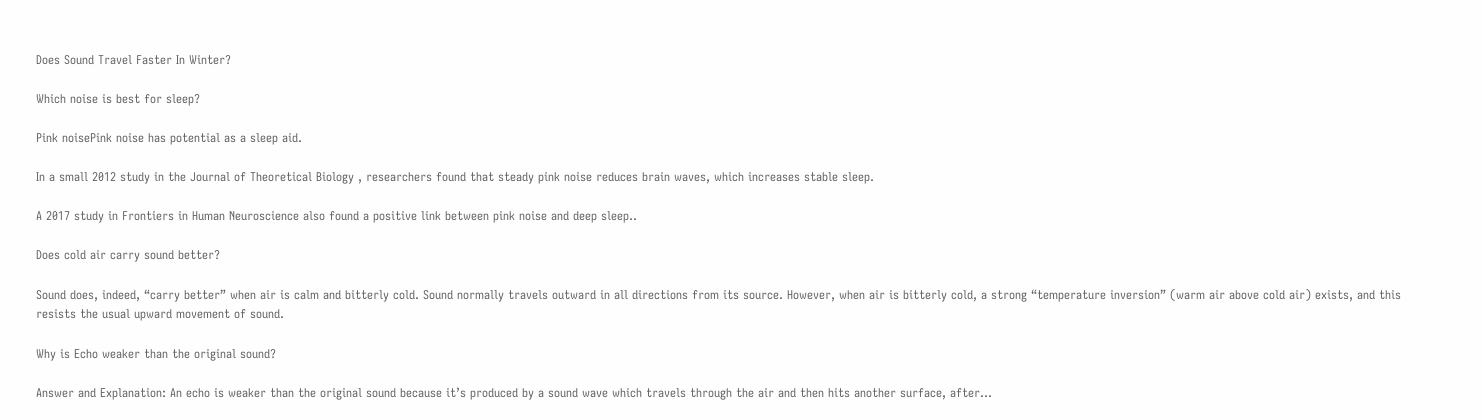Does Sound Travel Faster In Winter?

Which noise is best for sleep?

Pink noisePink noise has potential as a sleep aid.

In a small 2012 study in the Journal of Theoretical Biology , researchers found that steady pink noise reduces brain waves, which increases stable sleep.

A 2017 study in Frontiers in Human Neuroscience also found a positive link between pink noise and deep sleep..

Does cold air carry sound better?

Sound does, indeed, “carry better” when air is calm and bitterly cold. Sound normally travels outward in all directions from its source. However, when air is bitterly cold, a strong “temperature inversion” (warm air above cold air) exists, and this resists the usual upward movement of sound.

Why is Echo weaker than the original sound?

Answer and Explanation: An echo is weaker than the original sound because it’s produced by a sound wave which travels through the air and then hits another surface, after…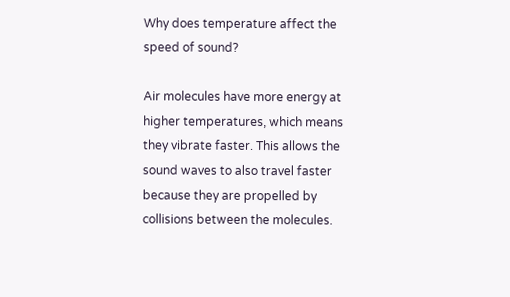Why does temperature affect the speed of sound?

Air molecules have more energy at higher temperatures, which means they vibrate faster. This allows the sound waves to also travel faster because they are propelled by collisions between the molecules.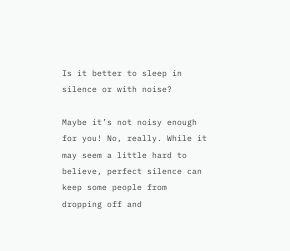Is it better to sleep in silence or with noise?

Maybe it’s not noisy enough for you! No, really. While it may seem a little hard to believe, perfect silence can keep some people from dropping off and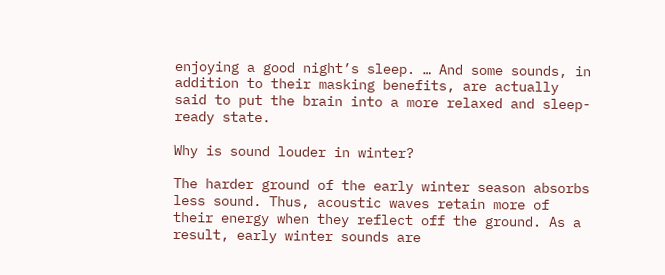enjoying a good night’s sleep. … And some sounds, in addition to their masking benefits, are actually said to put the brain into a more relaxed and sleep-ready state.

Why is sound louder in winter?

The harder ground of the early winter season absorbs less sound. Thus, acoustic waves retain more of their energy when they reflect off the ground. As a result, early winter sounds are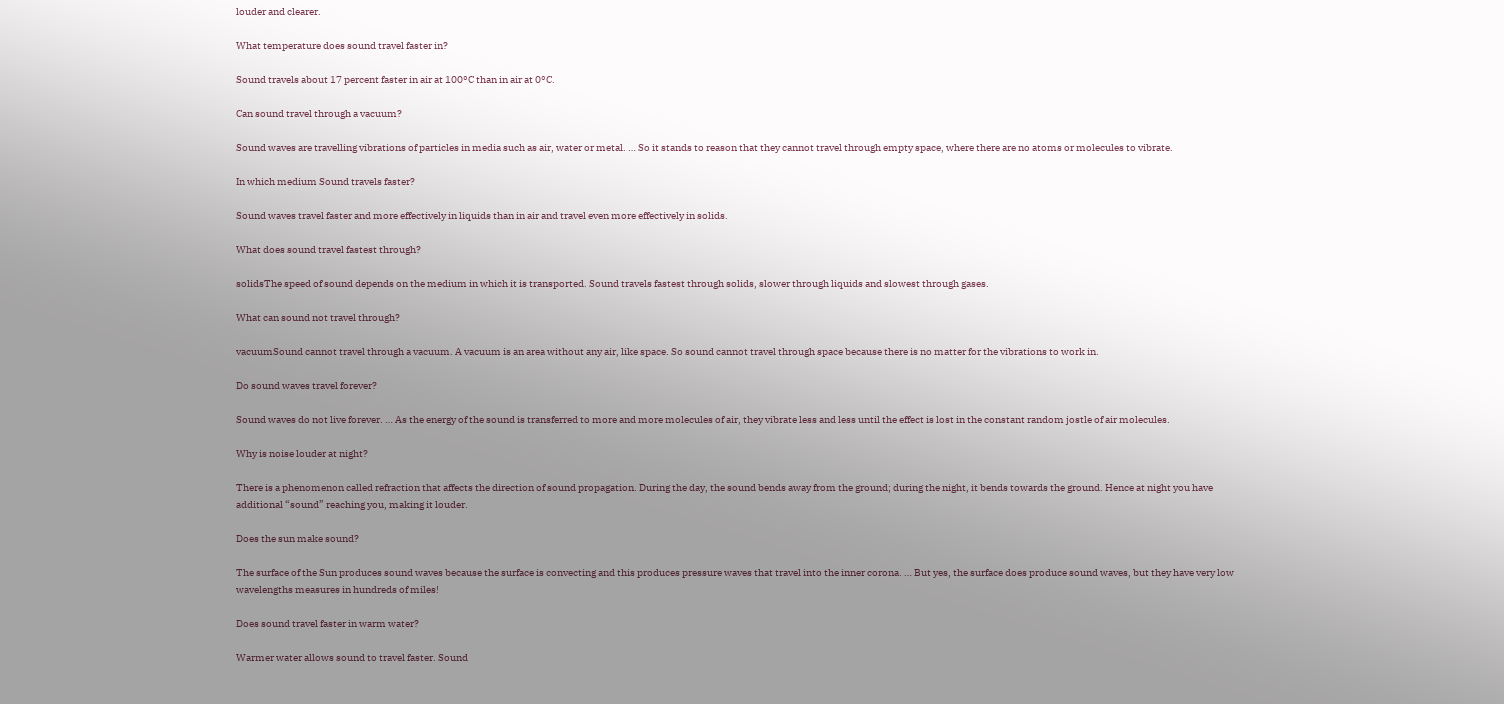louder and clearer.

What temperature does sound travel faster in?

Sound travels about 17 percent faster in air at 100°C than in air at 0°C.

Can sound travel through a vacuum?

Sound waves are travelling vibrations of particles in media such as air, water or metal. … So it stands to reason that they cannot travel through empty space, where there are no atoms or molecules to vibrate.

In which medium Sound travels faster?

Sound waves travel faster and more effectively in liquids than in air and travel even more effectively in solids.

What does sound travel fastest through?

solidsThe speed of sound depends on the medium in which it is transported. Sound travels fastest through solids, slower through liquids and slowest through gases.

What can sound not travel through?

vacuumSound cannot travel through a vacuum. A vacuum is an area without any air, like space. So sound cannot travel through space because there is no matter for the vibrations to work in.

Do sound waves travel forever?

Sound waves do not live forever. … As the energy of the sound is transferred to more and more molecules of air, they vibrate less and less until the effect is lost in the constant random jostle of air molecules.

Why is noise louder at night?

There is a phenomenon called refraction that affects the direction of sound propagation. During the day, the sound bends away from the ground; during the night, it bends towards the ground. Hence at night you have additional “sound” reaching you, making it louder.

Does the sun make sound?

The surface of the Sun produces sound waves because the surface is convecting and this produces pressure waves that travel into the inner corona. … But yes, the surface does produce sound waves, but they have very low wavelengths measures in hundreds of miles!

Does sound travel faster in warm water?

Warmer water allows sound to travel faster. Sound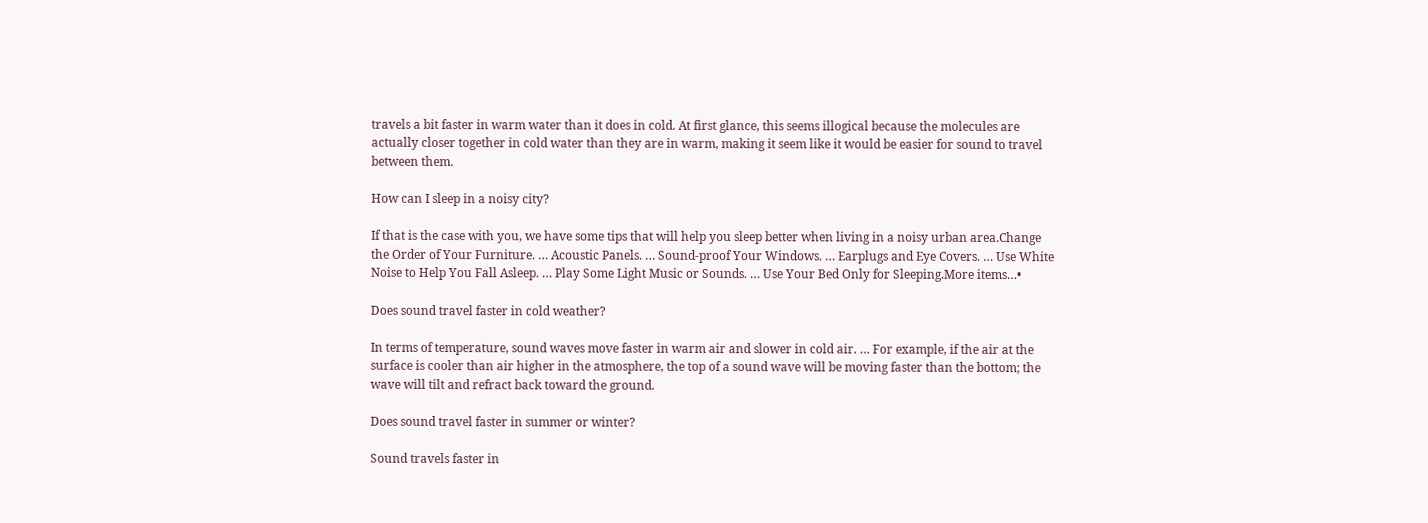travels a bit faster in warm water than it does in cold. At first glance, this seems illogical because the molecules are actually closer together in cold water than they are in warm, making it seem like it would be easier for sound to travel between them.

How can I sleep in a noisy city?

If that is the case with you, we have some tips that will help you sleep better when living in a noisy urban area.Change the Order of Your Furniture. … Acoustic Panels. … Sound-proof Your Windows. … Earplugs and Eye Covers. … Use White Noise to Help You Fall Asleep. … Play Some Light Music or Sounds. … Use Your Bed Only for Sleeping.More items…•

Does sound travel faster in cold weather?

In terms of temperature, sound waves move faster in warm air and slower in cold air. … For example, if the air at the surface is cooler than air higher in the atmosphere, the top of a sound wave will be moving faster than the bottom; the wave will tilt and refract back toward the ground.

Does sound travel faster in summer or winter?

Sound travels faster in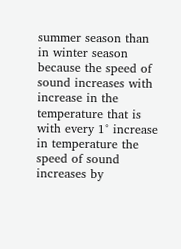summer season than in winter season because the speed of sound increases with increase in the temperature that is with every 1° increase in temperature the speed of sound increases by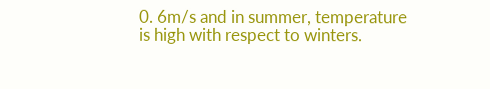0. 6m/s and in summer, temperature is high with respect to winters.